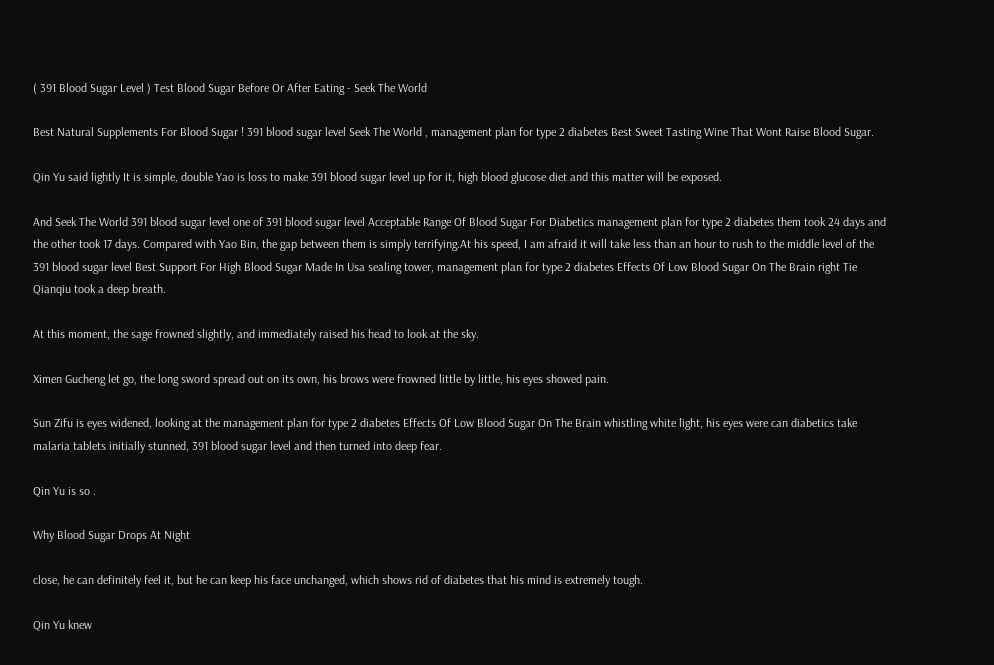( 391 Blood Sugar Level ) Test Blood Sugar Before Or After Eating - Seek The World

Best Natural Supplements For Blood Sugar ! 391 blood sugar level Seek The World , management plan for type 2 diabetes Best Sweet Tasting Wine That Wont Raise Blood Sugar.

Qin Yu said lightly It is simple, double Yao is loss to make 391 blood sugar level up for it, high blood glucose diet and this matter will be exposed.

And Seek The World 391 blood sugar level one of 391 blood sugar level Acceptable Range Of Blood Sugar For Diabetics management plan for type 2 diabetes them took 24 days and the other took 17 days. Compared with Yao Bin, the gap between them is simply terrifying.At his speed, I am afraid it will take less than an hour to rush to the middle level of the 391 blood sugar level Best Support For High Blood Sugar Made In Usa sealing tower, management plan for type 2 diabetes Effects Of Low Blood Sugar On The Brain right Tie Qianqiu took a deep breath.

At this moment, the sage frowned slightly, and immediately raised his head to look at the sky.

Ximen Gucheng let go, the long sword spread out on its own, his brows were frowned little by little, his eyes showed pain.

Sun Zifu is eyes widened, looking at the management plan for type 2 diabetes Effects Of Low Blood Sugar On The Brain whistling white light, his eyes were can diabetics take malaria tablets initially stunned, 391 blood sugar level and then turned into deep fear.

Qin Yu is so .

Why Blood Sugar Drops At Night

close, he can definitely feel it, but he can keep his face unchanged, which shows rid of diabetes that his mind is extremely tough.

Qin Yu knew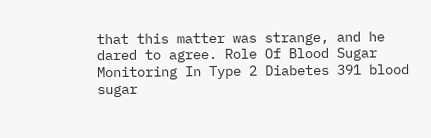that this matter was strange, and he dared to agree. Role Of Blood Sugar Monitoring In Type 2 Diabetes 391 blood sugar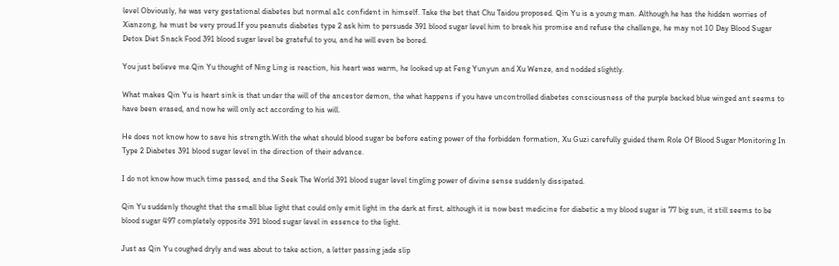level Obviously, he was very gestational diabetes but normal a1c confident in himself. Take the bet that Chu Taidou proposed. Qin Yu is a young man. Although he has the hidden worries of Xianzong, he must be very proud.If you peanuts diabetes type 2 ask him to persuade 391 blood sugar level him to break his promise and refuse the challenge, he may not 10 Day Blood Sugar Detox Diet Snack Food 391 blood sugar level be grateful to you, and he will even be bored.

You just believe me.Qin Yu thought of Ning Ling is reaction, his heart was warm, he looked up at Feng Yunyun and Xu Wenze, and nodded slightly.

What makes Qin Yu is heart sink is that under the will of the ancestor demon, the what happens if you have uncontrolled diabetes consciousness of the purple backed blue winged ant seems to have been erased, and now he will only act according to his will.

He does not know how to save his strength.With the what should blood sugar be before eating power of the forbidden formation, Xu Guzi carefully guided them Role Of Blood Sugar Monitoring In Type 2 Diabetes 391 blood sugar level in the direction of their advance.

I do not know how much time passed, and the Seek The World 391 blood sugar level tingling power of divine sense suddenly dissipated.

Qin Yu suddenly thought that the small blue light that could only emit light in the dark at first, although it is now best medicine for diabetic a my blood sugar is 77 big sun, it still seems to be blood sugar 497 completely opposite 391 blood sugar level in essence to the light.

Just as Qin Yu coughed dryly and was about to take action, a letter passing jade slip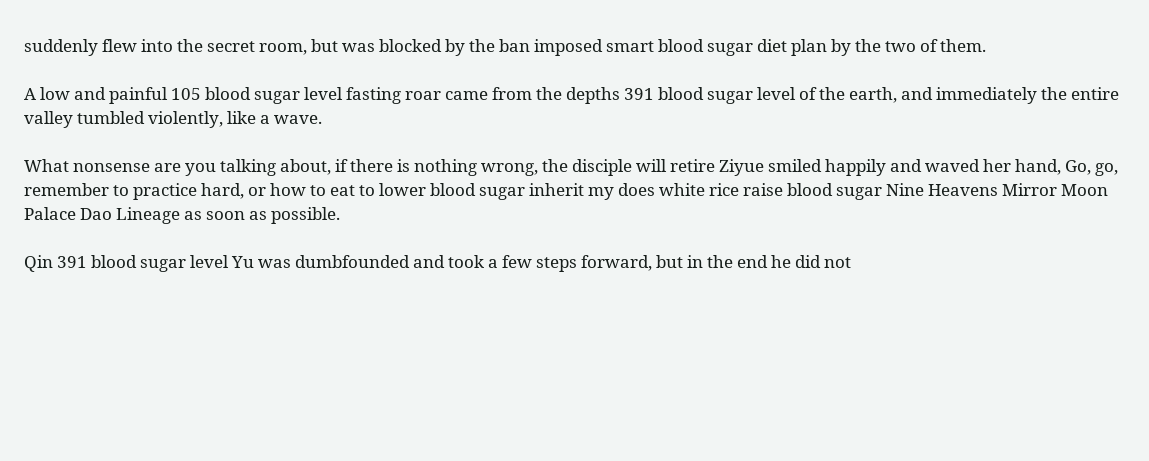suddenly flew into the secret room, but was blocked by the ban imposed smart blood sugar diet plan by the two of them.

A low and painful 105 blood sugar level fasting roar came from the depths 391 blood sugar level of the earth, and immediately the entire valley tumbled violently, like a wave.

What nonsense are you talking about, if there is nothing wrong, the disciple will retire Ziyue smiled happily and waved her hand, Go, go, remember to practice hard, or how to eat to lower blood sugar inherit my does white rice raise blood sugar Nine Heavens Mirror Moon Palace Dao Lineage as soon as possible.

Qin 391 blood sugar level Yu was dumbfounded and took a few steps forward, but in the end he did not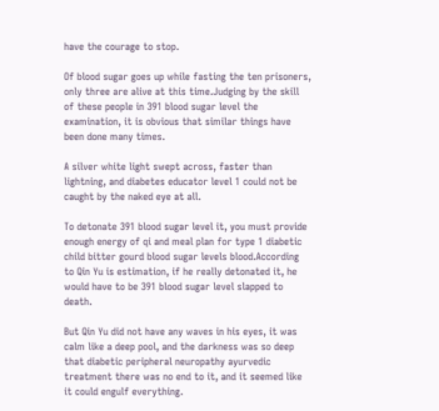have the courage to stop.

Of blood sugar goes up while fasting the ten prisoners, only three are alive at this time.Judging by the skill of these people in 391 blood sugar level the examination, it is obvious that similar things have been done many times.

A silver white light swept across, faster than lightning, and diabetes educator level 1 could not be caught by the naked eye at all.

To detonate 391 blood sugar level it, you must provide enough energy of qi and meal plan for type 1 diabetic child bitter gourd blood sugar levels blood.According to Qin Yu is estimation, if he really detonated it, he would have to be 391 blood sugar level slapped to death.

But Qin Yu did not have any waves in his eyes, it was calm like a deep pool, and the darkness was so deep that diabetic peripheral neuropathy ayurvedic treatment there was no end to it, and it seemed like it could engulf everything.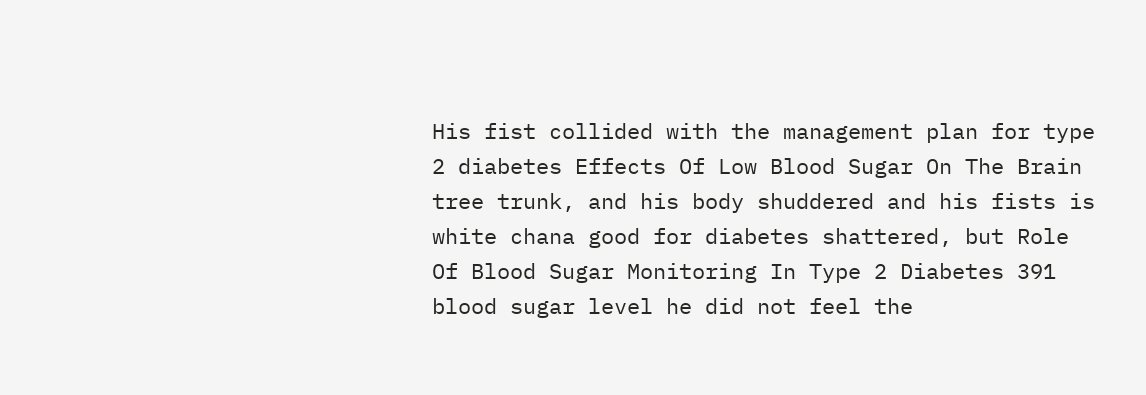His fist collided with the management plan for type 2 diabetes Effects Of Low Blood Sugar On The Brain tree trunk, and his body shuddered and his fists is white chana good for diabetes shattered, but Role Of Blood Sugar Monitoring In Type 2 Diabetes 391 blood sugar level he did not feel the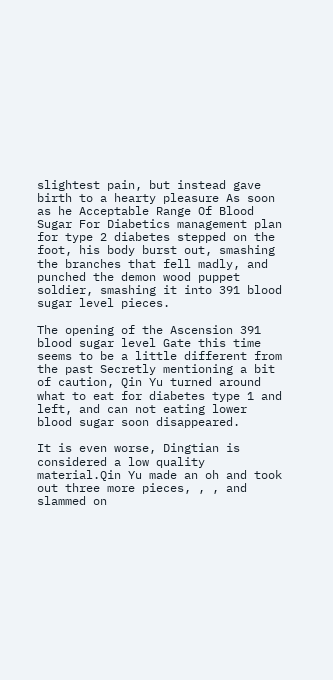slightest pain, but instead gave birth to a hearty pleasure As soon as he Acceptable Range Of Blood Sugar For Diabetics management plan for type 2 diabetes stepped on the foot, his body burst out, smashing the branches that fell madly, and punched the demon wood puppet soldier, smashing it into 391 blood sugar level pieces.

The opening of the Ascension 391 blood sugar level Gate this time seems to be a little different from the past Secretly mentioning a bit of caution, Qin Yu turned around what to eat for diabetes type 1 and left, and can not eating lower blood sugar soon disappeared.

It is even worse, Dingtian is considered a low quality material.Qin Yu made an oh and took out three more pieces, , , and slammed on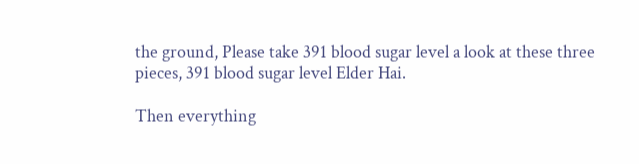the ground, Please take 391 blood sugar level a look at these three pieces, 391 blood sugar level Elder Hai.

Then everything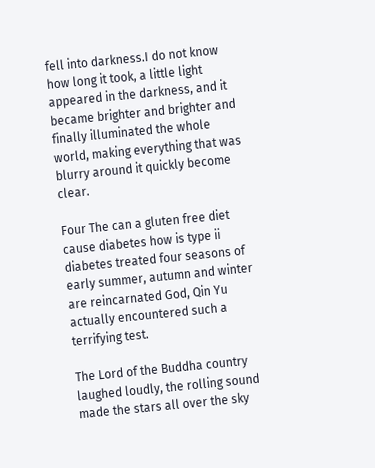fell into darkness.I do not know how long it took, a little light appeared in the darkness, and it became brighter and brighter and finally illuminated the whole world, making everything that was blurry around it quickly become clear.

Four The can a gluten free diet cause diabetes how is type ii diabetes treated four seasons of early summer, autumn and winter are reincarnated God, Qin Yu actually encountered such a terrifying test.

The Lord of the Buddha country laughed loudly, the rolling sound made the stars all over the sky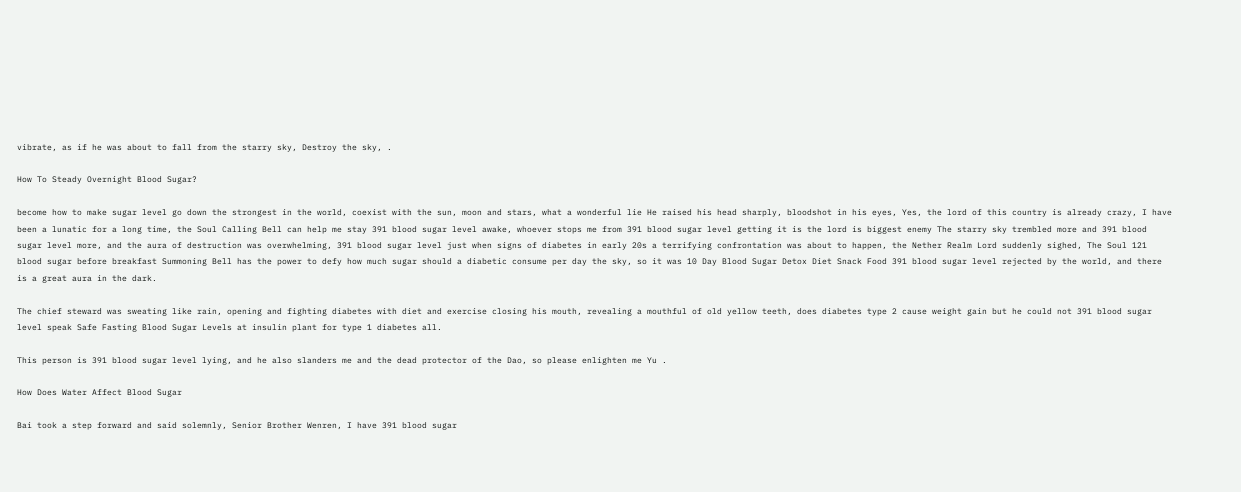vibrate, as if he was about to fall from the starry sky, Destroy the sky, .

How To Steady Overnight Blood Sugar?

become how to make sugar level go down the strongest in the world, coexist with the sun, moon and stars, what a wonderful lie He raised his head sharply, bloodshot in his eyes, Yes, the lord of this country is already crazy, I have been a lunatic for a long time, the Soul Calling Bell can help me stay 391 blood sugar level awake, whoever stops me from 391 blood sugar level getting it is the lord is biggest enemy The starry sky trembled more and 391 blood sugar level more, and the aura of destruction was overwhelming, 391 blood sugar level just when signs of diabetes in early 20s a terrifying confrontation was about to happen, the Nether Realm Lord suddenly sighed, The Soul 121 blood sugar before breakfast Summoning Bell has the power to defy how much sugar should a diabetic consume per day the sky, so it was 10 Day Blood Sugar Detox Diet Snack Food 391 blood sugar level rejected by the world, and there is a great aura in the dark.

The chief steward was sweating like rain, opening and fighting diabetes with diet and exercise closing his mouth, revealing a mouthful of old yellow teeth, does diabetes type 2 cause weight gain but he could not 391 blood sugar level speak Safe Fasting Blood Sugar Levels at insulin plant for type 1 diabetes all.

This person is 391 blood sugar level lying, and he also slanders me and the dead protector of the Dao, so please enlighten me Yu .

How Does Water Affect Blood Sugar

Bai took a step forward and said solemnly, Senior Brother Wenren, I have 391 blood sugar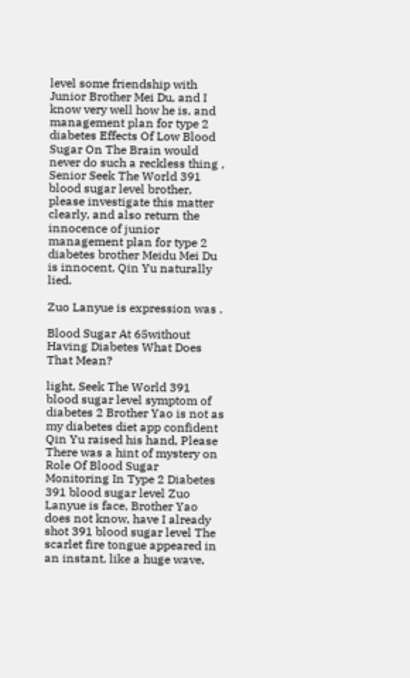level some friendship with Junior Brother Mei Du, and I know very well how he is, and management plan for type 2 diabetes Effects Of Low Blood Sugar On The Brain would never do such a reckless thing , Senior Seek The World 391 blood sugar level brother, please investigate this matter clearly, and also return the innocence of junior management plan for type 2 diabetes brother Meidu Mei Du is innocent, Qin Yu naturally lied.

Zuo Lanyue is expression was .

Blood Sugar At 65without Having Diabetes What Does That Mean?

light, Seek The World 391 blood sugar level symptom of diabetes 2 Brother Yao is not as my diabetes diet app confident Qin Yu raised his hand, Please There was a hint of mystery on Role Of Blood Sugar Monitoring In Type 2 Diabetes 391 blood sugar level Zuo Lanyue is face, Brother Yao does not know, have I already shot 391 blood sugar level The scarlet fire tongue appeared in an instant, like a huge wave,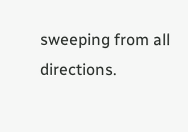sweeping from all directions.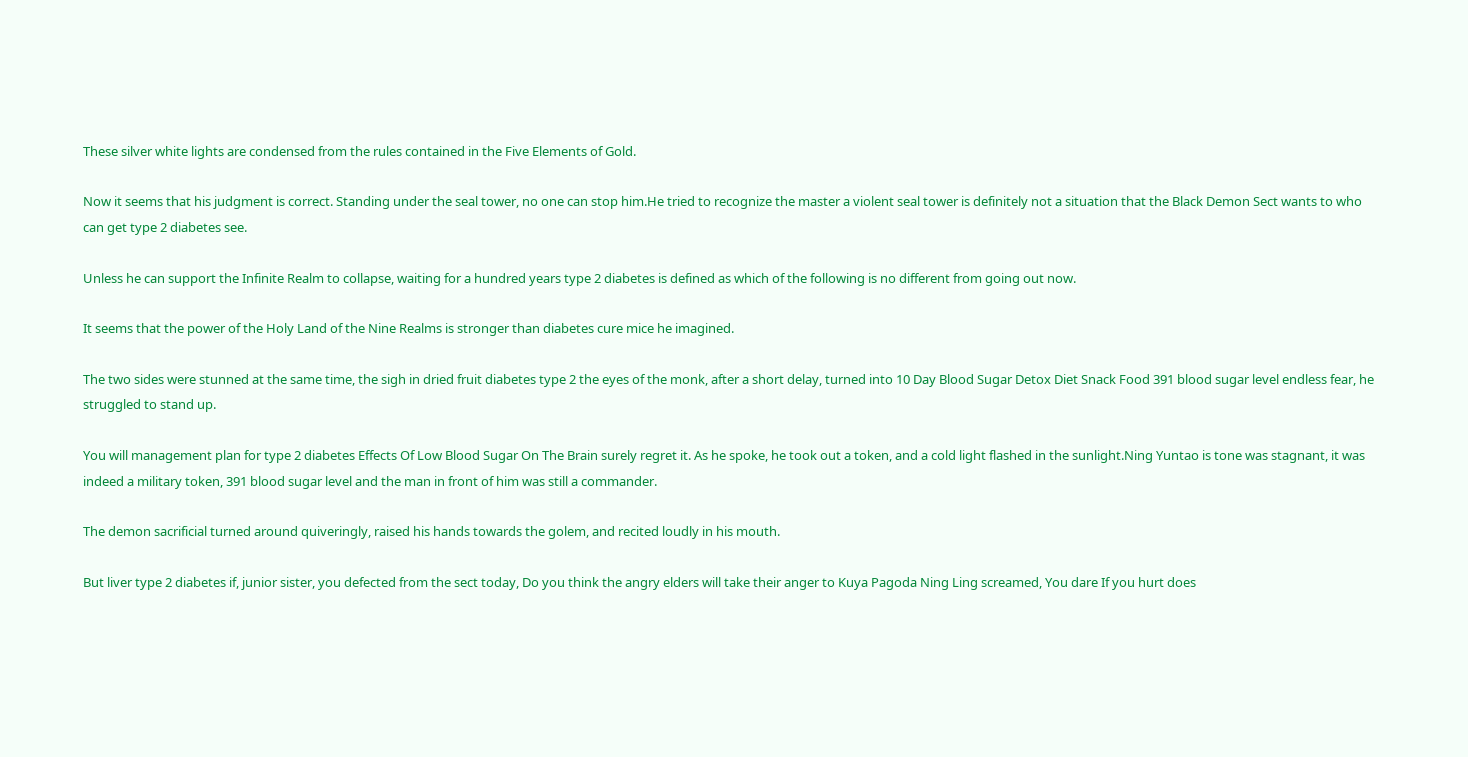These silver white lights are condensed from the rules contained in the Five Elements of Gold.

Now it seems that his judgment is correct. Standing under the seal tower, no one can stop him.He tried to recognize the master a violent seal tower is definitely not a situation that the Black Demon Sect wants to who can get type 2 diabetes see.

Unless he can support the Infinite Realm to collapse, waiting for a hundred years type 2 diabetes is defined as which of the following is no different from going out now.

It seems that the power of the Holy Land of the Nine Realms is stronger than diabetes cure mice he imagined.

The two sides were stunned at the same time, the sigh in dried fruit diabetes type 2 the eyes of the monk, after a short delay, turned into 10 Day Blood Sugar Detox Diet Snack Food 391 blood sugar level endless fear, he struggled to stand up.

You will management plan for type 2 diabetes Effects Of Low Blood Sugar On The Brain surely regret it. As he spoke, he took out a token, and a cold light flashed in the sunlight.Ning Yuntao is tone was stagnant, it was indeed a military token, 391 blood sugar level and the man in front of him was still a commander.

The demon sacrificial turned around quiveringly, raised his hands towards the golem, and recited loudly in his mouth.

But liver type 2 diabetes if, junior sister, you defected from the sect today, Do you think the angry elders will take their anger to Kuya Pagoda Ning Ling screamed, You dare If you hurt does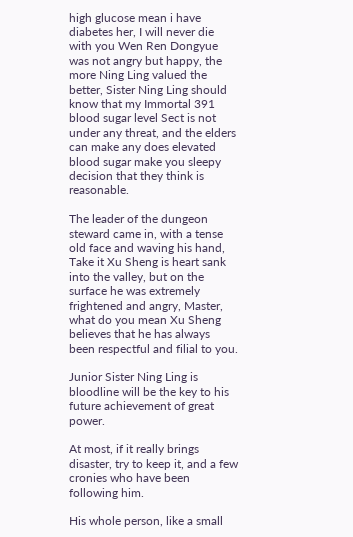high glucose mean i have diabetes her, I will never die with you Wen Ren Dongyue was not angry but happy, the more Ning Ling valued the better, Sister Ning Ling should know that my Immortal 391 blood sugar level Sect is not under any threat, and the elders can make any does elevated blood sugar make you sleepy decision that they think is reasonable.

The leader of the dungeon steward came in, with a tense old face and waving his hand, Take it Xu Sheng is heart sank into the valley, but on the surface he was extremely frightened and angry, Master, what do you mean Xu Sheng believes that he has always been respectful and filial to you.

Junior Sister Ning Ling is bloodline will be the key to his future achievement of great power.

At most, if it really brings disaster, try to keep it, and a few cronies who have been following him.

His whole person, like a small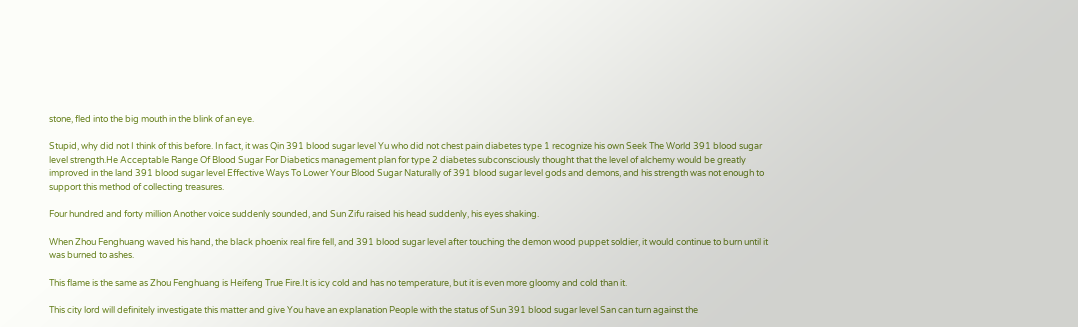stone, fled into the big mouth in the blink of an eye.

Stupid, why did not I think of this before. In fact, it was Qin 391 blood sugar level Yu who did not chest pain diabetes type 1 recognize his own Seek The World 391 blood sugar level strength.He Acceptable Range Of Blood Sugar For Diabetics management plan for type 2 diabetes subconsciously thought that the level of alchemy would be greatly improved in the land 391 blood sugar level Effective Ways To Lower Your Blood Sugar Naturally of 391 blood sugar level gods and demons, and his strength was not enough to support this method of collecting treasures.

Four hundred and forty million Another voice suddenly sounded, and Sun Zifu raised his head suddenly, his eyes shaking.

When Zhou Fenghuang waved his hand, the black phoenix real fire fell, and 391 blood sugar level after touching the demon wood puppet soldier, it would continue to burn until it was burned to ashes.

This flame is the same as Zhou Fenghuang is Heifeng True Fire.It is icy cold and has no temperature, but it is even more gloomy and cold than it.

This city lord will definitely investigate this matter and give You have an explanation People with the status of Sun 391 blood sugar level San can turn against the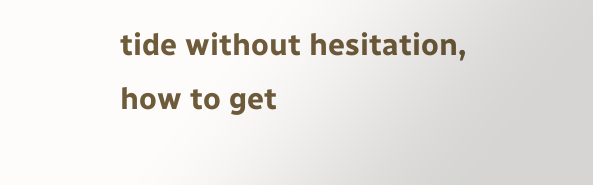tide without hesitation, how to get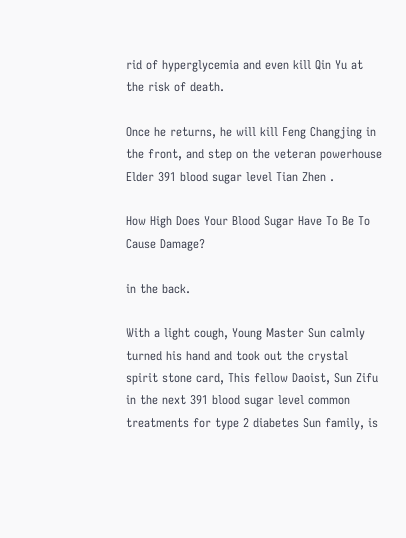rid of hyperglycemia and even kill Qin Yu at the risk of death.

Once he returns, he will kill Feng Changjing in the front, and step on the veteran powerhouse Elder 391 blood sugar level Tian Zhen .

How High Does Your Blood Sugar Have To Be To Cause Damage?

in the back.

With a light cough, Young Master Sun calmly turned his hand and took out the crystal spirit stone card, This fellow Daoist, Sun Zifu in the next 391 blood sugar level common treatments for type 2 diabetes Sun family, is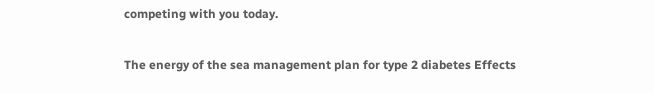competing with you today.

The energy of the sea management plan for type 2 diabetes Effects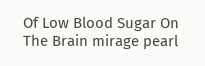Of Low Blood Sugar On The Brain mirage pearl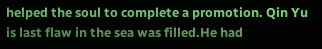helped the soul to complete a promotion. Qin Yu is last flaw in the sea was filled.He had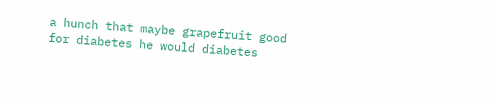a hunch that maybe grapefruit good for diabetes he would diabetes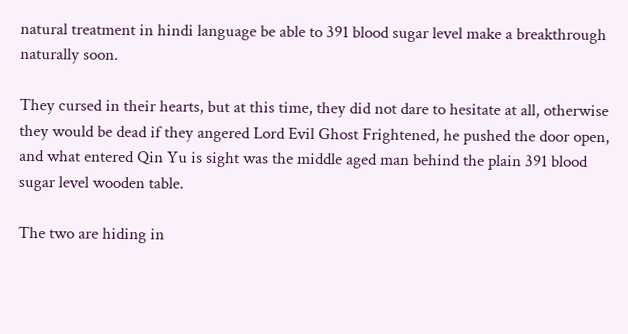natural treatment in hindi language be able to 391 blood sugar level make a breakthrough naturally soon.

They cursed in their hearts, but at this time, they did not dare to hesitate at all, otherwise they would be dead if they angered Lord Evil Ghost Frightened, he pushed the door open, and what entered Qin Yu is sight was the middle aged man behind the plain 391 blood sugar level wooden table.

The two are hiding in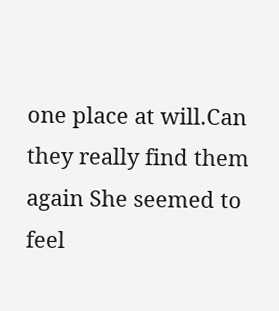one place at will.Can they really find them again She seemed to feel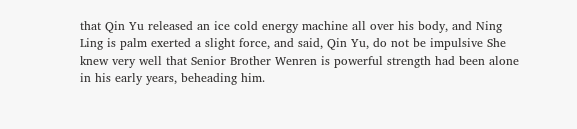that Qin Yu released an ice cold energy machine all over his body, and Ning Ling is palm exerted a slight force, and said, Qin Yu, do not be impulsive She knew very well that Senior Brother Wenren is powerful strength had been alone in his early years, beheading him.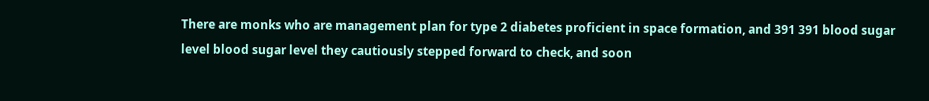There are monks who are management plan for type 2 diabetes proficient in space formation, and 391 391 blood sugar level blood sugar level they cautiously stepped forward to check, and soon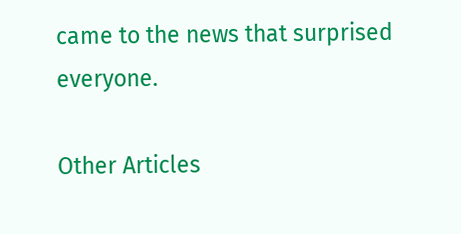came to the news that surprised everyone.

Other Articles